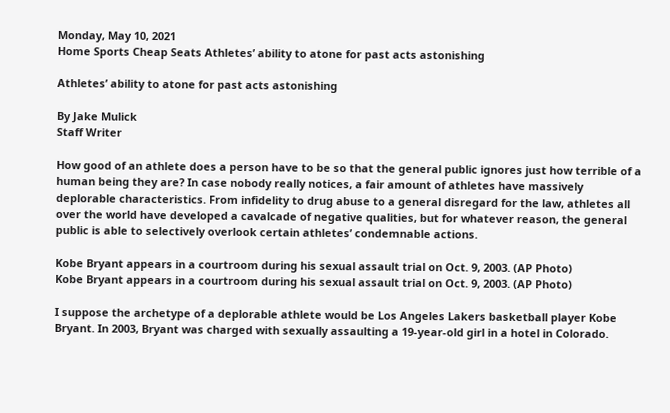Monday, May 10, 2021
Home Sports Cheap Seats Athletes’ ability to atone for past acts astonishing

Athletes’ ability to atone for past acts astonishing

By Jake Mulick
Staff Writer

How good of an athlete does a person have to be so that the general public ignores just how terrible of a human being they are? In case nobody really notices, a fair amount of athletes have massively deplorable characteristics. From infidelity to drug abuse to a general disregard for the law, athletes all over the world have developed a cavalcade of negative qualities, but for whatever reason, the general public is able to selectively overlook certain athletes’ condemnable actions.

Kobe Bryant appears in a courtroom during his sexual assault trial on Oct. 9, 2003. (AP Photo)
Kobe Bryant appears in a courtroom during his sexual assault trial on Oct. 9, 2003. (AP Photo)

I suppose the archetype of a deplorable athlete would be Los Angeles Lakers basketball player Kobe Bryant. In 2003, Bryant was charged with sexually assaulting a 19-year-old girl in a hotel in Colorado.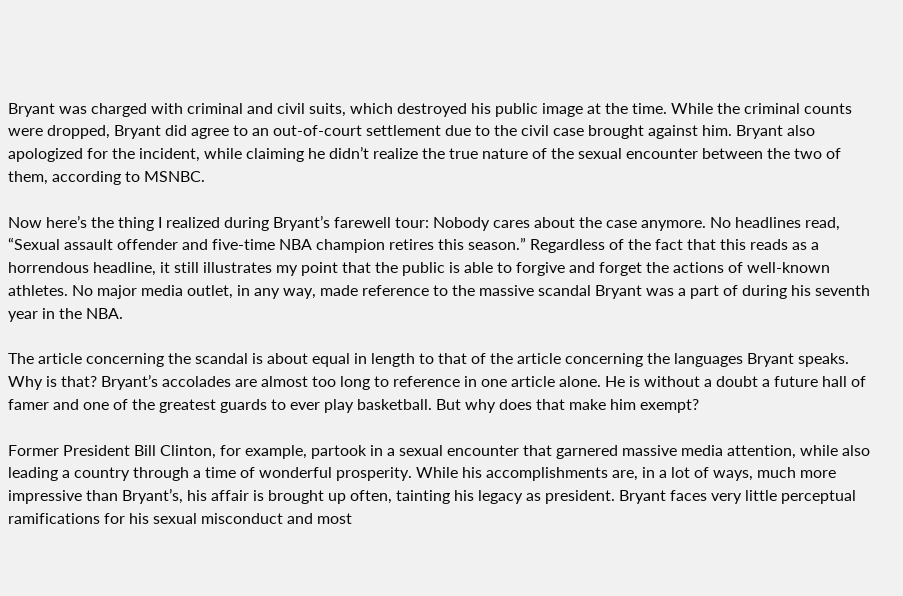Bryant was charged with criminal and civil suits, which destroyed his public image at the time. While the criminal counts were dropped, Bryant did agree to an out-of-court settlement due to the civil case brought against him. Bryant also apologized for the incident, while claiming he didn’t realize the true nature of the sexual encounter between the two of them, according to MSNBC.

Now here’s the thing I realized during Bryant’s farewell tour: Nobody cares about the case anymore. No headlines read, “Sexual assault offender and five-time NBA champion retires this season.” Regardless of the fact that this reads as a horrendous headline, it still illustrates my point that the public is able to forgive and forget the actions of well-known athletes. No major media outlet, in any way, made reference to the massive scandal Bryant was a part of during his seventh year in the NBA.

The article concerning the scandal is about equal in length to that of the article concerning the languages Bryant speaks. Why is that? Bryant’s accolades are almost too long to reference in one article alone. He is without a doubt a future hall of famer and one of the greatest guards to ever play basketball. But why does that make him exempt?

Former President Bill Clinton, for example, partook in a sexual encounter that garnered massive media attention, while also leading a country through a time of wonderful prosperity. While his accomplishments are, in a lot of ways, much more impressive than Bryant’s, his affair is brought up often, tainting his legacy as president. Bryant faces very little perceptual ramifications for his sexual misconduct and most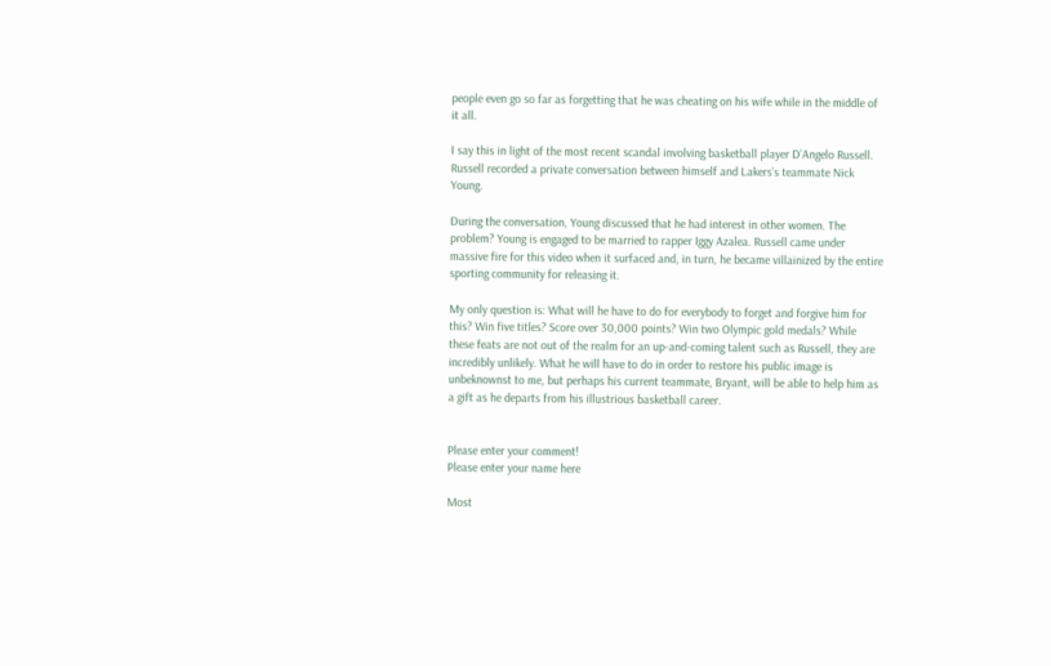people even go so far as forgetting that he was cheating on his wife while in the middle of it all.

I say this in light of the most recent scandal involving basketball player D’Angelo Russell. Russell recorded a private conversation between himself and Lakers’s teammate Nick Young.

During the conversation, Young discussed that he had interest in other women. The problem? Young is engaged to be married to rapper Iggy Azalea. Russell came under massive fire for this video when it surfaced and, in turn, he became villainized by the entire sporting community for releasing it.

My only question is: What will he have to do for everybody to forget and forgive him for this? Win five titles? Score over 30,000 points? Win two Olympic gold medals? While these feats are not out of the realm for an up-and-coming talent such as Russell, they are incredibly unlikely. What he will have to do in order to restore his public image is unbeknownst to me, but perhaps his current teammate, Bryant, will be able to help him as a gift as he departs from his illustrious basketball career.


Please enter your comment!
Please enter your name here

Most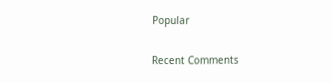Popular

Recent Comments